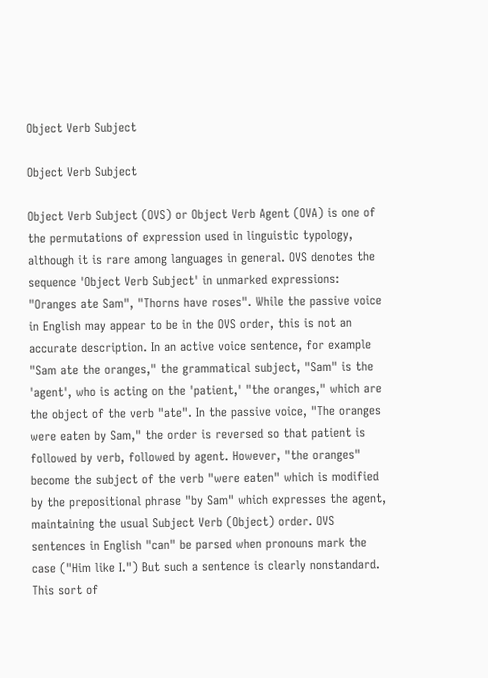Object Verb Subject

Object Verb Subject

Object Verb Subject (OVS) or Object Verb Agent (OVA) is one of the permutations of expression used in linguistic typology, although it is rare among languages in general. OVS denotes the sequence 'Object Verb Subject' in unmarked expressions: "Oranges ate Sam", "Thorns have roses". While the passive voice in English may appear to be in the OVS order, this is not an accurate description. In an active voice sentence, for example "Sam ate the oranges," the grammatical subject, "Sam" is the 'agent', who is acting on the 'patient,' "the oranges," which are the object of the verb "ate". In the passive voice, "The oranges were eaten by Sam," the order is reversed so that patient is followed by verb, followed by agent. However, "the oranges" become the subject of the verb "were eaten" which is modified by the prepositional phrase "by Sam" which expresses the agent, maintaining the usual Subject Verb (Object) order. OVS sentences in English "can" be parsed when pronouns mark the case ("Him like I.") But such a sentence is clearly nonstandard. This sort of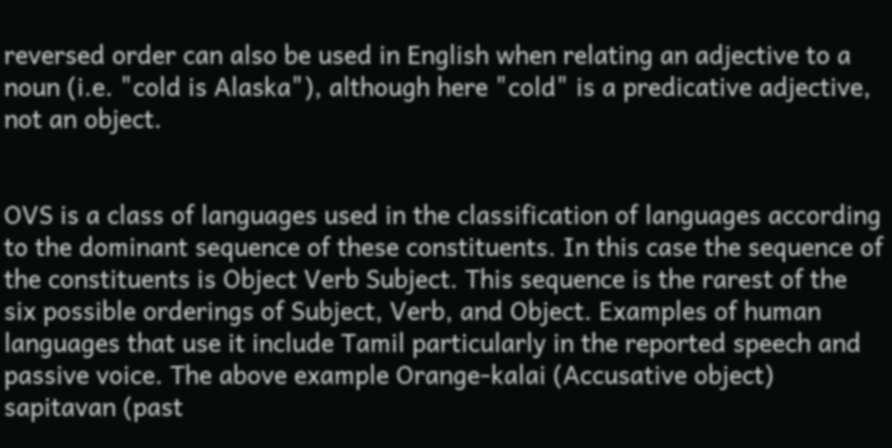reversed order can also be used in English when relating an adjective to a noun (i.e. "cold is Alaska"), although here "cold" is a predicative adjective, not an object.


OVS is a class of languages used in the classification of languages according to the dominant sequence of these constituents. In this case the sequence of the constituents is Object Verb Subject. This sequence is the rarest of the six possible orderings of Subject, Verb, and Object. Examples of human languages that use it include Tamil particularly in the reported speech and passive voice. The above example Orange-kalai (Accusative object) sapitavan (past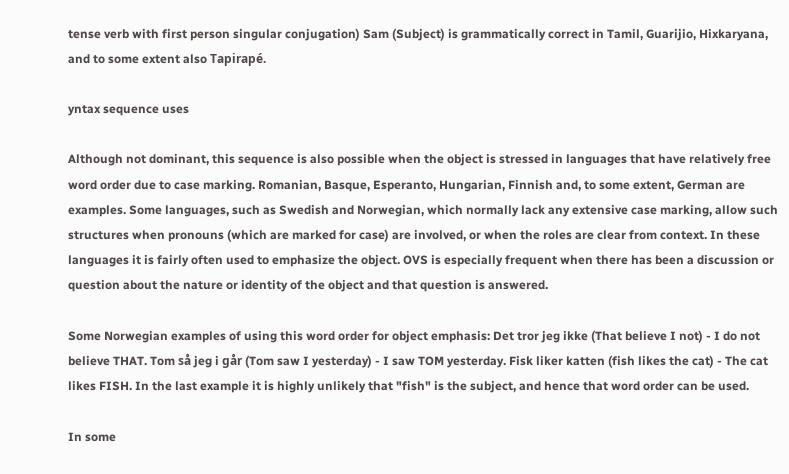tense verb with first person singular conjugation) Sam (Subject) is grammatically correct in Tamil, Guarijio, Hixkaryana, and to some extent also Tapirapé.

yntax sequence uses

Although not dominant, this sequence is also possible when the object is stressed in languages that have relatively free word order due to case marking. Romanian, Basque, Esperanto, Hungarian, Finnish and, to some extent, German are examples. Some languages, such as Swedish and Norwegian, which normally lack any extensive case marking, allow such structures when pronouns (which are marked for case) are involved, or when the roles are clear from context. In these languages it is fairly often used to emphasize the object. OVS is especially frequent when there has been a discussion or question about the nature or identity of the object and that question is answered.

Some Norwegian examples of using this word order for object emphasis: Det tror jeg ikke (That believe I not) - I do not believe THAT. Tom så jeg i går (Tom saw I yesterday) - I saw TOM yesterday. Fisk liker katten (fish likes the cat) - The cat likes FISH. In the last example it is highly unlikely that "fish" is the subject, and hence that word order can be used.

In some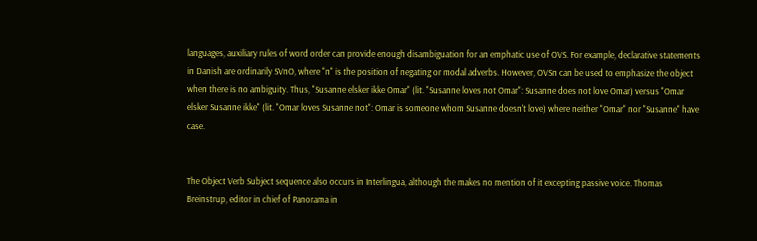languages, auxiliary rules of word order can provide enough disambiguation for an emphatic use of OVS. For example, declarative statements in Danish are ordinarily SVnO, where "n" is the position of negating or modal adverbs. However, OVSn can be used to emphasize the object when there is no ambiguity. Thus, "Susanne elsker ikke Omar" (lit. "Susanne loves not Omar": Susanne does not love Omar) versus "Omar elsker Susanne ikke" (lit. "Omar loves Susanne not": Omar is someone whom Susanne doesn't love) where neither "Omar" nor "Susanne" have case.


The Object Verb Subject sequence also occurs in Interlingua, although the makes no mention of it excepting passive voice. Thomas Breinstrup, editor in chief of Panorama in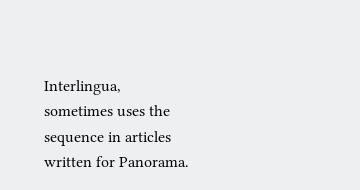Interlingua, sometimes uses the sequence in articles written for Panorama.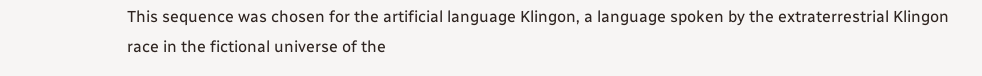This sequence was chosen for the artificial language Klingon, a language spoken by the extraterrestrial Klingon race in the fictional universe of the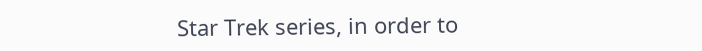Star Trek series, in order to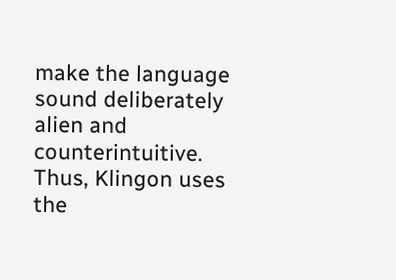make the language sound deliberately alien and counterintuitive. Thus, Klingon uses the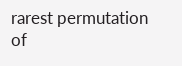rarest permutation of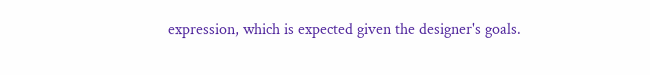expression, which is expected given the designer's goals.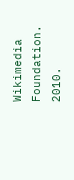Wikimedia Foundation. 2010.